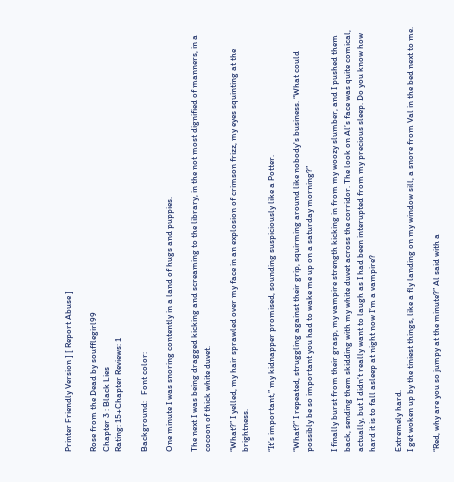Printer Friendly Version ] [ Report Abuse ]

Rose from the Dead by soufflegirl99
Chapter 3 : Black Lies
Rating: 15+Chapter Reviews: 1

Background:   Font color:

One minute I was snoring contently in a land of hugs and puppies.

The next I was being dragged kicking and screaming to the library, in the not most dignified of manners, in a cocoon of thick white duvet.

“What?” I yelled, my hair sprawled over my face in an explosion of crimson frizz, my eyes squinting at the brightness.

“It’s important,” my kidnapper promised, sounding suspiciously like a Potter.

“What?” I repeated, struggling against their grip, squirming around like nobody's business. “What could possibly be so important you had to wake me up on a saturday morning?”

I finally burst from their grasp, my vampire strength kicking in from my woozy slumber, and I pushed them back, sending them skidding with my white duvet across the corridor. The look on Al’s face was quite comical, actually, but I didn’t really want to laugh as I had been interupted from my precious sleep. Do you know how hard it is to fall asleep at night now I’m a vampire?

Extremely hard.
I get woken up by the tiniest things, like a fly landing on my window sill, a snore from Val in the bed next to me.

“Red, why are you so jumpy at the minute?” Al said with a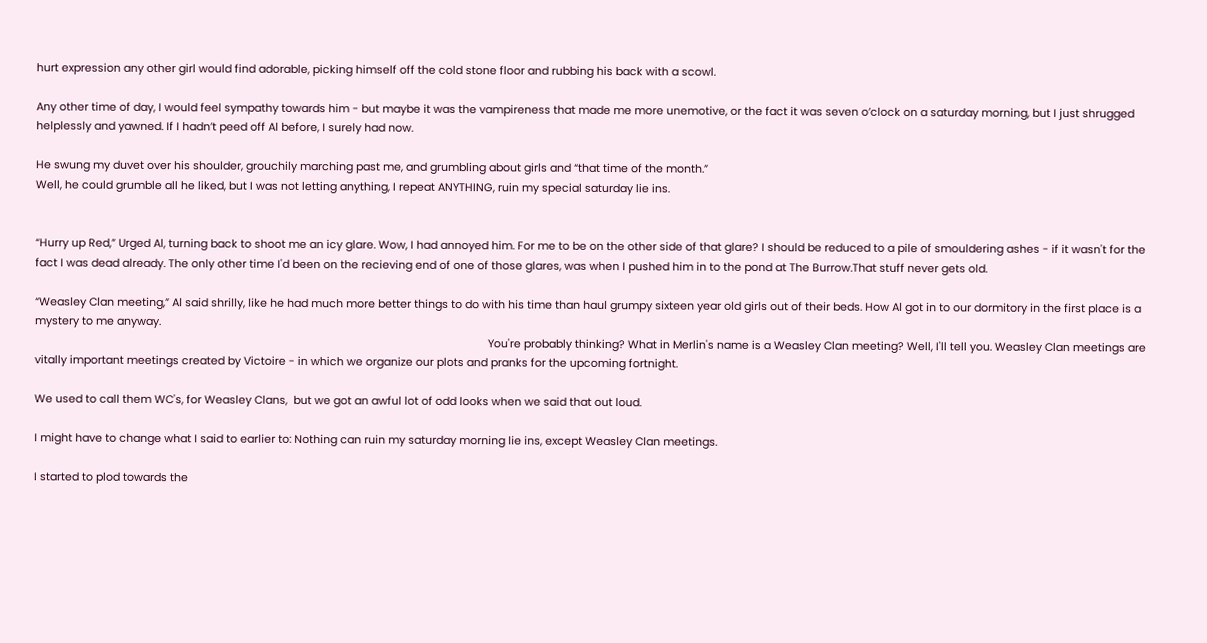hurt expression any other girl would find adorable, picking himself off the cold stone floor and rubbing his back with a scowl.

Any other time of day, I would feel sympathy towards him - but maybe it was the vampireness that made me more unemotive, or the fact it was seven o’clock on a saturday morning, but I just shrugged helplessly and yawned. If I hadn’t peed off Al before, I surely had now.

He swung my duvet over his shoulder, grouchily marching past me, and grumbling about girls and “that time of the month.”
Well, he could grumble all he liked, but I was not letting anything, I repeat ANYTHING, ruin my special saturday lie ins.


“Hurry up Red,” Urged Al, turning back to shoot me an icy glare. Wow, I had annoyed him. For me to be on the other side of that glare? I should be reduced to a pile of smouldering ashes - if it wasn't for the fact I was dead already. The only other time I'd been on the recieving end of one of those glares, was when I pushed him in to the pond at The Burrow.That stuff never gets old.

“Weasley Clan meeting,” Al said shrilly, like he had much more better things to do with his time than haul grumpy sixteen year old girls out of their beds. How Al got in to our dormitory in the first place is a mystery to me anyway.
                                                                                                                                                       You're probably thinking? What in Merlin's name is a Weasley Clan meeting? Well, I'll tell you. Weasley Clan meetings are vitally important meetings created by Victoire - in which we organize our plots and pranks for the upcoming fortnight.

We used to call them WC's, for Weasley Clans,  but we got an awful lot of odd looks when we said that out loud.

I might have to change what I said to earlier to: Nothing can ruin my saturday morning lie ins, except Weasley Clan meetings.

I started to plod towards the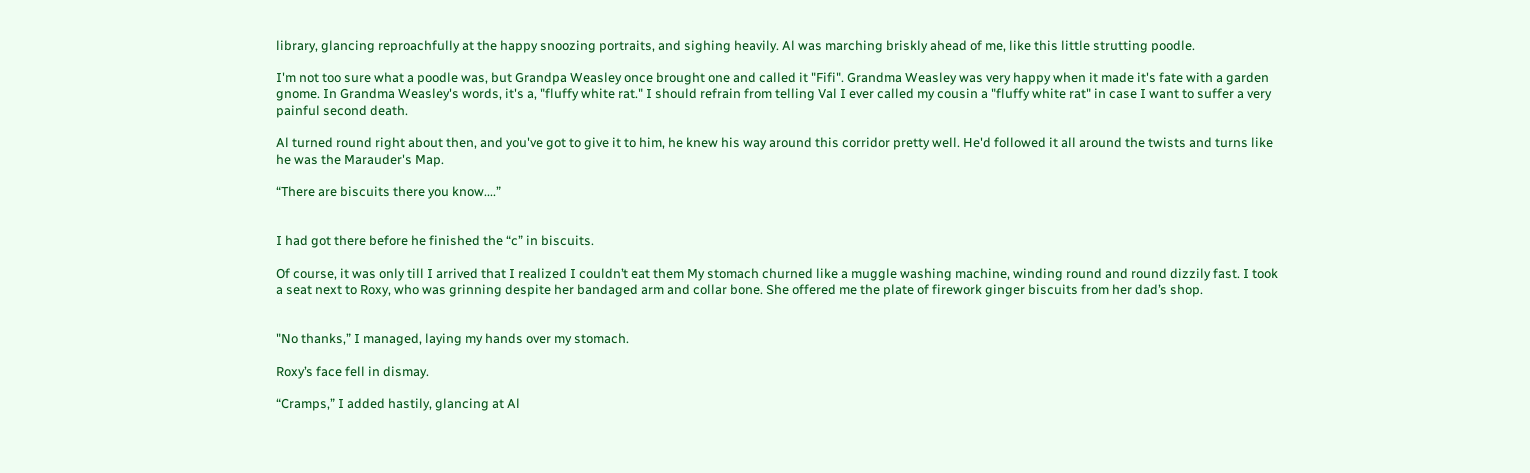library, glancing reproachfully at the happy snoozing portraits, and sighing heavily. Al was marching briskly ahead of me, like this little strutting poodle.

I'm not too sure what a poodle was, but Grandpa Weasley once brought one and called it "Fifi". Grandma Weasley was very happy when it made it's fate with a garden gnome. In Grandma Weasley's words, it's a, "fluffy white rat." I should refrain from telling Val I ever called my cousin a "fluffy white rat" in case I want to suffer a very painful second death.

Al turned round right about then, and you've got to give it to him, he knew his way around this corridor pretty well. He'd followed it all around the twists and turns like he was the Marauder's Map.

“There are biscuits there you know....”


I had got there before he finished the “c” in biscuits.

Of course, it was only till I arrived that I realized I couldn’t eat them My stomach churned like a muggle washing machine, winding round and round dizzily fast. I took a seat next to Roxy, who was grinning despite her bandaged arm and collar bone. She offered me the plate of firework ginger biscuits from her dad’s shop.


"No thanks,” I managed, laying my hands over my stomach.

Roxy’s face fell in dismay.

“Cramps,” I added hastily, glancing at Al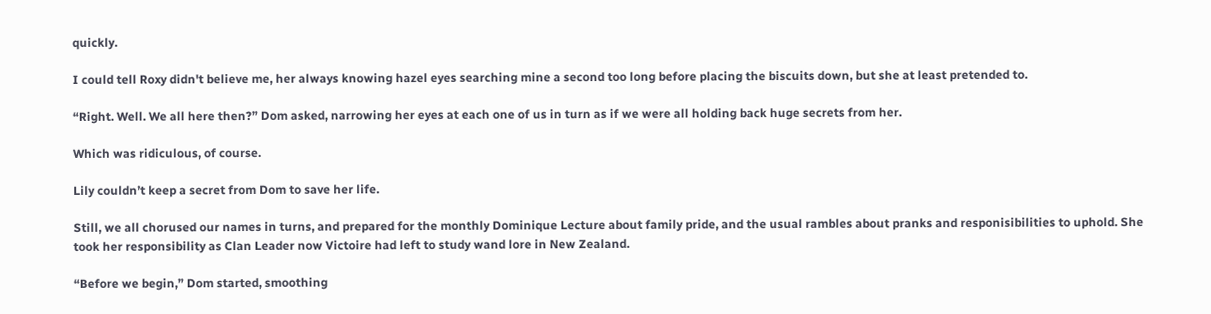quickly.

I could tell Roxy didn't believe me, her always knowing hazel eyes searching mine a second too long before placing the biscuits down, but she at least pretended to.

“Right. Well. We all here then?” Dom asked, narrowing her eyes at each one of us in turn as if we were all holding back huge secrets from her.

Which was ridiculous, of course.

Lily couldn’t keep a secret from Dom to save her life.

Still, we all chorused our names in turns, and prepared for the monthly Dominique Lecture about family pride, and the usual rambles about pranks and responisibilities to uphold. She took her responsibility as Clan Leader now Victoire had left to study wand lore in New Zealand.

“Before we begin,” Dom started, smoothing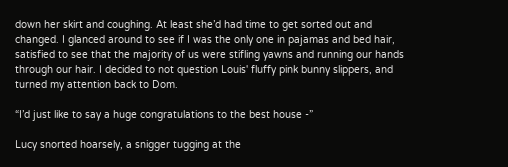down her skirt and coughing. At least she’d had time to get sorted out and changed. I glanced around to see if I was the only one in pajamas and bed hair, satisfied to see that the majority of us were stifling yawns and running our hands through our hair. I decided to not question Louis' fluffy pink bunny slippers, and turned my attention back to Dom.

“I’d just like to say a huge congratulations to the best house -”

Lucy snorted hoarsely, a snigger tugging at the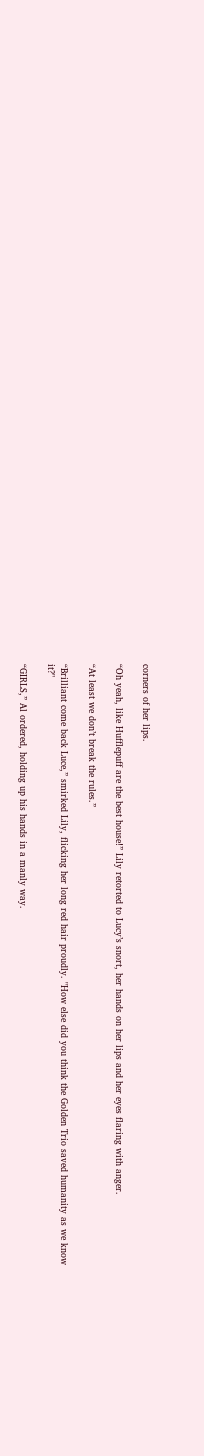corners of her lips.

“Oh yeah, like Hufflepuff are the best house!” Lily retorted to Lucy’s snort, her hands on her lips and her eyes flaring with anger.

“At least we don’t break the rules.”

“Brilliant come back Luce,” smirked Lily, flicking her long red hair proudly. "How else did you think the Golden Trio saved humanity as we know it?"

“GIRLS,” Al ordered, holding up his hands in a manly way.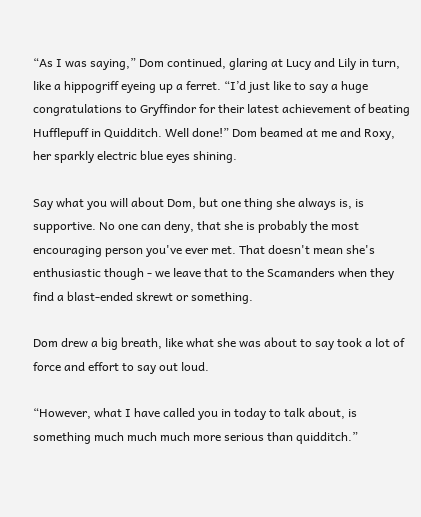“As I was saying,” Dom continued, glaring at Lucy and Lily in turn, like a hippogriff eyeing up a ferret. “I’d just like to say a huge congratulations to Gryffindor for their latest achievement of beating Hufflepuff in Quidditch. Well done!” Dom beamed at me and Roxy, her sparkly electric blue eyes shining.

Say what you will about Dom, but one thing she always is, is supportive. No one can deny, that she is probably the most encouraging person you've ever met. That doesn't mean she's enthusiastic though - we leave that to the Scamanders when they find a blast-ended skrewt or something.

Dom drew a big breath, like what she was about to say took a lot of force and effort to say out loud.

“However, what I have called you in today to talk about, is something much much much more serious than quidditch.”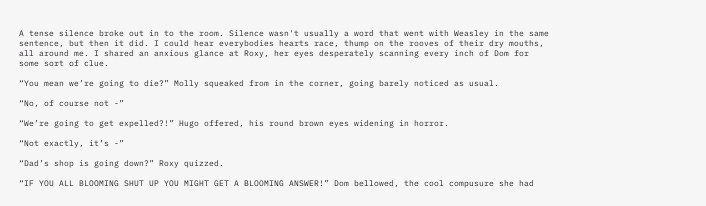A tense silence broke out in to the room. Silence wasn't usually a word that went with Weasley in the same sentence, but then it did. I could hear everybodies hearts race, thump on the rooves of their dry mouths, all around me. I shared an anxious glance at Roxy, her eyes desperately scanning every inch of Dom for some sort of clue.

“You mean we’re going to die?” Molly squeaked from in the corner, going barely noticed as usual.

“No, of course not -”

“We’re going to get expelled?!” Hugo offered, his round brown eyes widening in horror.

“Not exactly, it’s -”

“Dad’s shop is going down?” Roxy quizzed.

“IF YOU ALL BLOOMING SHUT UP YOU MIGHT GET A BLOOMING ANSWER!” Dom bellowed, the cool compusure she had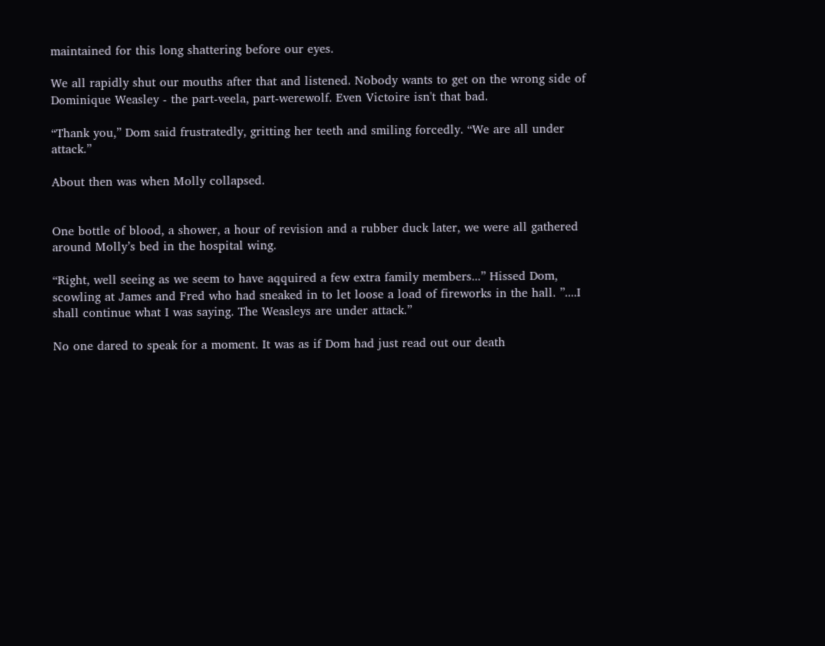maintained for this long shattering before our eyes.

We all rapidly shut our mouths after that and listened. Nobody wants to get on the wrong side of Dominique Weasley - the part-veela, part-werewolf. Even Victoire isn't that bad.

“Thank you,” Dom said frustratedly, gritting her teeth and smiling forcedly. “We are all under attack.”

About then was when Molly collapsed.


One bottle of blood, a shower, a hour of revision and a rubber duck later, we were all gathered around Molly’s bed in the hospital wing.

“Right, well seeing as we seem to have aqquired a few extra family members...” Hissed Dom, scowling at James and Fred who had sneaked in to let loose a load of fireworks in the hall. ”....I shall continue what I was saying. The Weasleys are under attack.”

No one dared to speak for a moment. It was as if Dom had just read out our death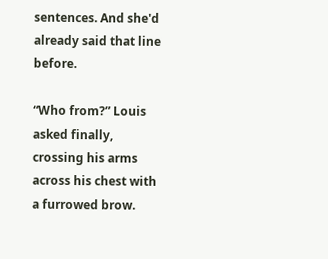sentences. And she'd already said that line before.

“Who from?” Louis asked finally, crossing his arms across his chest with a furrowed brow.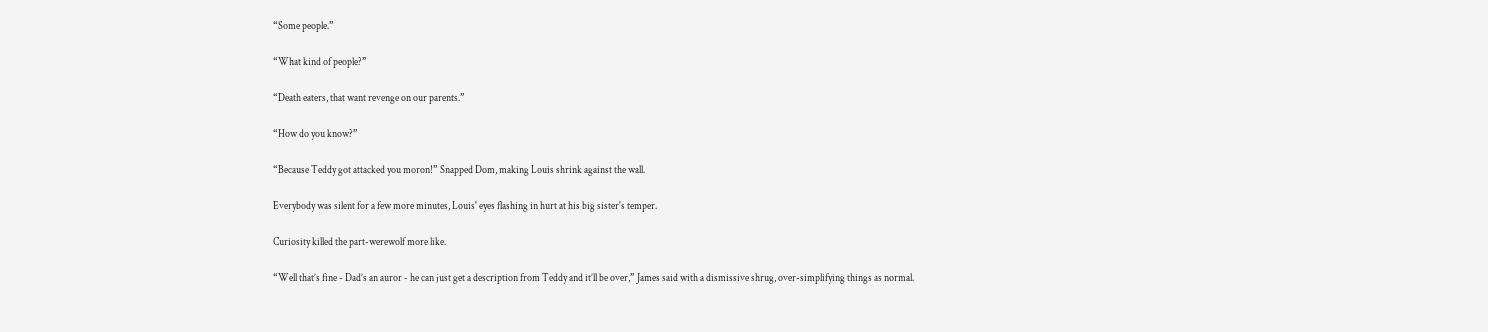“Some people.”

“What kind of people?”

“Death eaters, that want revenge on our parents.”

“How do you know?”

“Because Teddy got attacked you moron!” Snapped Dom, making Louis shrink against the wall.

Everybody was silent for a few more minutes, Louis' eyes flashing in hurt at his big sister's temper.

Curiosity killed the part-werewolf more like.

“Well that’s fine - Dad’s an auror - he can just get a description from Teddy and it’ll be over,” James said with a dismissive shrug, over-simplifying things as normal.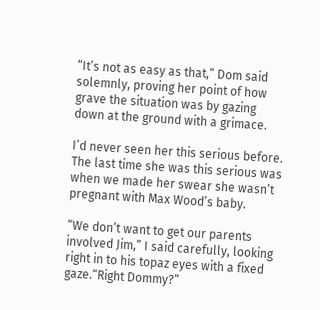“It’s not as easy as that,” Dom said solemnly, proving her point of how grave the situation was by gazing down at the ground with a grimace.

I’d never seen her this serious before. The last time she was this serious was when we made her swear she wasn’t pregnant with Max Wood’s baby.

“We don’t want to get our parents involved Jim,” I said carefully, looking right in to his topaz eyes with a fixed gaze.“Right Dommy?”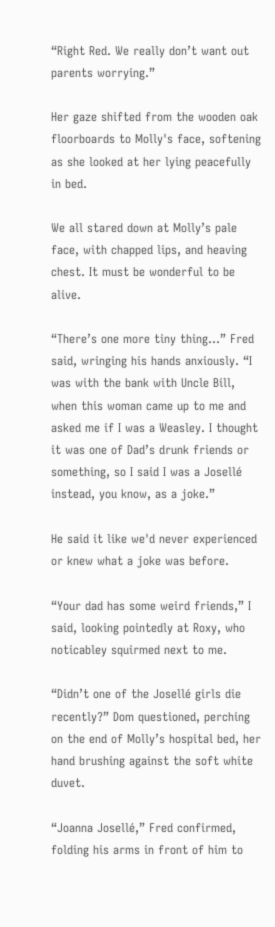“Right Red. We really don’t want out parents worrying.”

Her gaze shifted from the wooden oak floorboards to Molly's face, softening as she looked at her lying peacefully in bed.

We all stared down at Molly’s pale face, with chapped lips, and heaving chest. It must be wonderful to be alive.

“There’s one more tiny thing...” Fred said, wringing his hands anxiously. “I was with the bank with Uncle Bill, when this woman came up to me and asked me if I was a Weasley. I thought it was one of Dad’s drunk friends or something, so I said I was a Josellé instead, you know, as a joke.”

He said it like we'd never experienced or knew what a joke was before.

“Your dad has some weird friends,” I said, looking pointedly at Roxy, who noticabley squirmed next to me.

“Didn’t one of the Josellé girls die recently?” Dom questioned, perching on the end of Molly’s hospital bed, her hand brushing against the soft white duvet.

“Joanna Josellé,” Fred confirmed, folding his arms in front of him to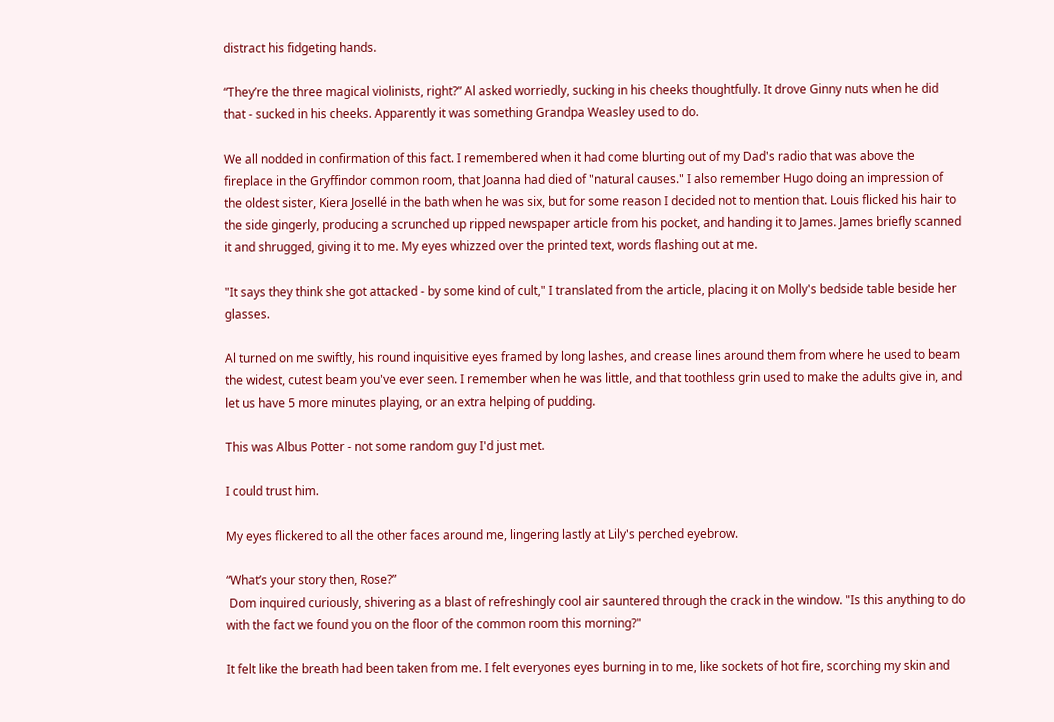distract his fidgeting hands.

“They’re the three magical violinists, right?” Al asked worriedly, sucking in his cheeks thoughtfully. It drove Ginny nuts when he did that - sucked in his cheeks. Apparently it was something Grandpa Weasley used to do.

We all nodded in confirmation of this fact. I remembered when it had come blurting out of my Dad's radio that was above the fireplace in the Gryffindor common room, that Joanna had died of "natural causes." I also remember Hugo doing an impression of the oldest sister, Kiera Josellé in the bath when he was six, but for some reason I decided not to mention that. Louis flicked his hair to the side gingerly, producing a scrunched up ripped newspaper article from his pocket, and handing it to James. James briefly scanned it and shrugged, giving it to me. My eyes whizzed over the printed text, words flashing out at me.

"It says they think she got attacked - by some kind of cult," I translated from the article, placing it on Molly's bedside table beside her glasses.

Al turned on me swiftly, his round inquisitive eyes framed by long lashes, and crease lines around them from where he used to beam the widest, cutest beam you've ever seen. I remember when he was little, and that toothless grin used to make the adults give in, and let us have 5 more minutes playing, or an extra helping of pudding.

This was Albus Potter - not some random guy I'd just met.

I could trust him.

My eyes flickered to all the other faces around me, lingering lastly at Lily's perched eyebrow.

“What’s your story then, Rose?”
 Dom inquired curiously, shivering as a blast of refreshingly cool air sauntered through the crack in the window. "Is this anything to do with the fact we found you on the floor of the common room this morning?"

It felt like the breath had been taken from me. I felt everyones eyes burning in to me, like sockets of hot fire, scorching my skin and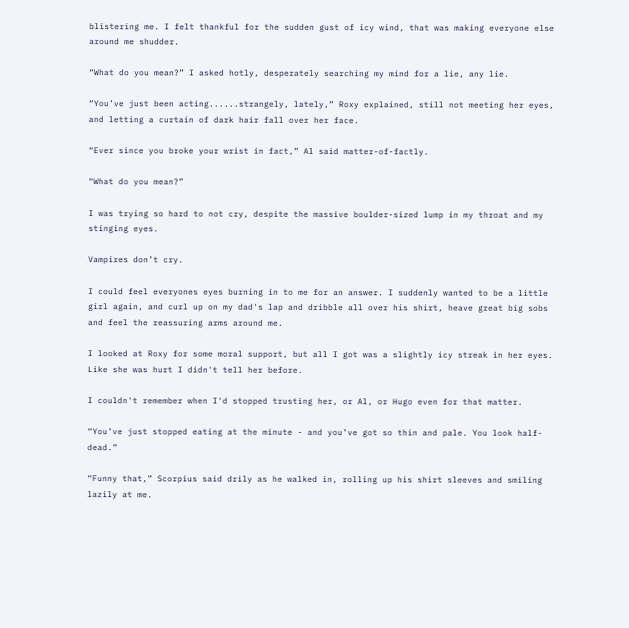blistering me. I felt thankful for the sudden gust of icy wind, that was making everyone else around me shudder.

“What do you mean?” I asked hotly, desperately searching my mind for a lie, any lie.

“You’ve just been acting......strangely, lately,” Roxy explained, still not meeting her eyes, and letting a curtain of dark hair fall over her face.

“Ever since you broke your wrist in fact,” Al said matter-of-factly.

“What do you mean?”

I was trying so hard to not cry, despite the massive boulder-sized lump in my throat and my stinging eyes.

Vampires don’t cry.

I could feel everyones eyes burning in to me for an answer. I suddenly wanted to be a little girl again, and curl up on my dad's lap and dribble all over his shirt, heave great big sobs and feel the reassuring arms around me.

I looked at Roxy for some moral support, but all I got was a slightly icy streak in her eyes. Like she was hurt I didn't tell her before.

I couldn't remember when I'd stopped trusting her, or Al, or Hugo even for that matter.

“You’ve just stopped eating at the minute - and you’ve got so thin and pale. You look half-dead.”

“Funny that,” Scorpius said drily as he walked in, rolling up his shirt sleeves and smiling lazily at me.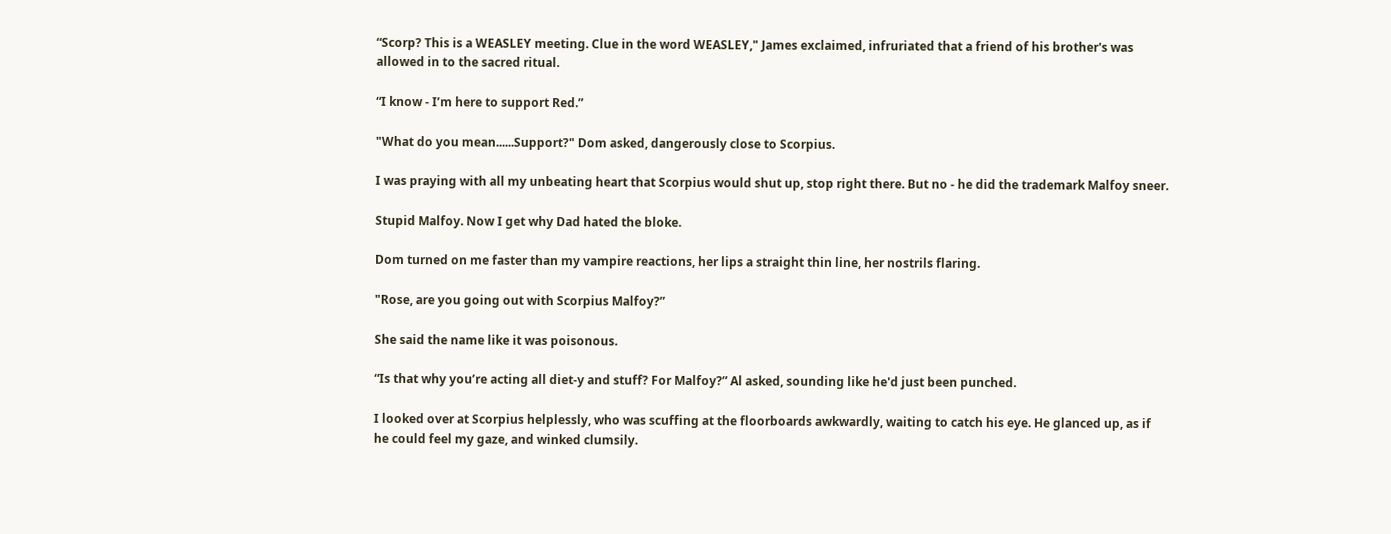“Scorp? This is a WEASLEY meeting. Clue in the word WEASLEY," James exclaimed, infruriated that a friend of his brother's was allowed in to the sacred ritual.

“I know - I’m here to support Red.”

"What do you mean......Support?" Dom asked, dangerously close to Scorpius.

I was praying with all my unbeating heart that Scorpius would shut up, stop right there. But no - he did the trademark Malfoy sneer.

Stupid Malfoy. Now I get why Dad hated the bloke.

Dom turned on me faster than my vampire reactions, her lips a straight thin line, her nostrils flaring.

"Rose, are you going out with Scorpius Malfoy?”

She said the name like it was poisonous.

“Is that why you’re acting all diet-y and stuff? For Malfoy?” Al asked, sounding like he'd just been punched.

I looked over at Scorpius helplessly, who was scuffing at the floorboards awkwardly, waiting to catch his eye. He glanced up, as if he could feel my gaze, and winked clumsily.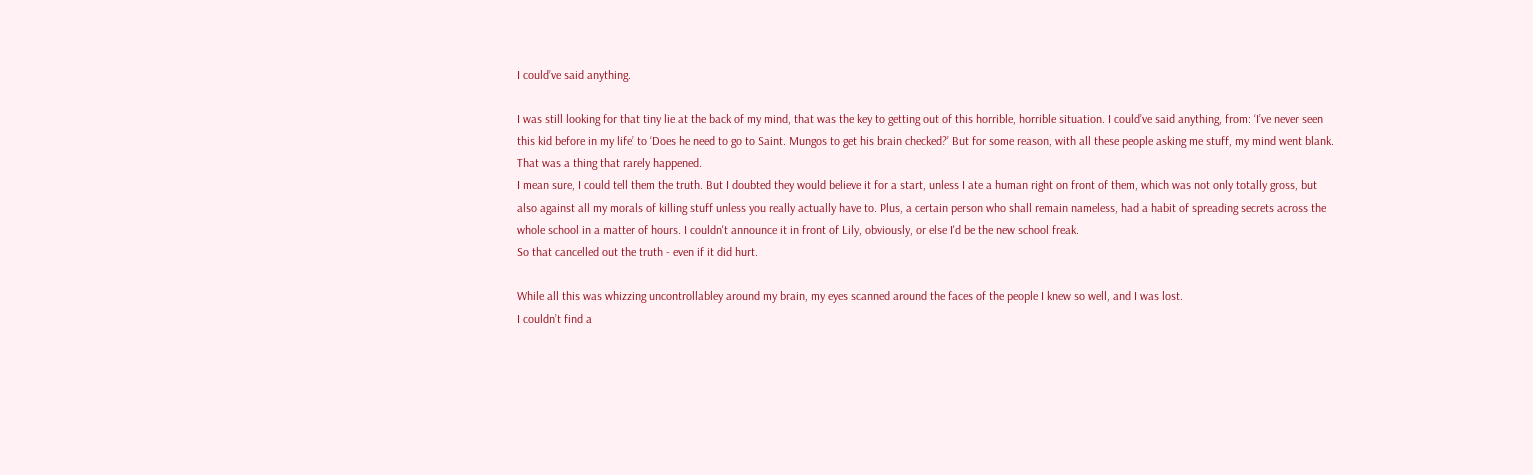I could’ve said anything.

I was still looking for that tiny lie at the back of my mind, that was the key to getting out of this horrible, horrible situation. I could’ve said anything, from: ‘I’ve never seen this kid before in my life’ to ‘Does he need to go to Saint. Mungos to get his brain checked?’ But for some reason, with all these people asking me stuff, my mind went blank.
That was a thing that rarely happened.
I mean sure, I could tell them the truth. But I doubted they would believe it for a start, unless I ate a human right on front of them, which was not only totally gross, but also against all my morals of killing stuff unless you really actually have to. Plus, a certain person who shall remain nameless, had a habit of spreading secrets across the whole school in a matter of hours. I couldn't announce it in front of Lily, obviously, or else I'd be the new school freak.
So that cancelled out the truth - even if it did hurt.

While all this was whizzing uncontrollabley around my brain, my eyes scanned around the faces of the people I knew so well, and I was lost.
I couldn’t find a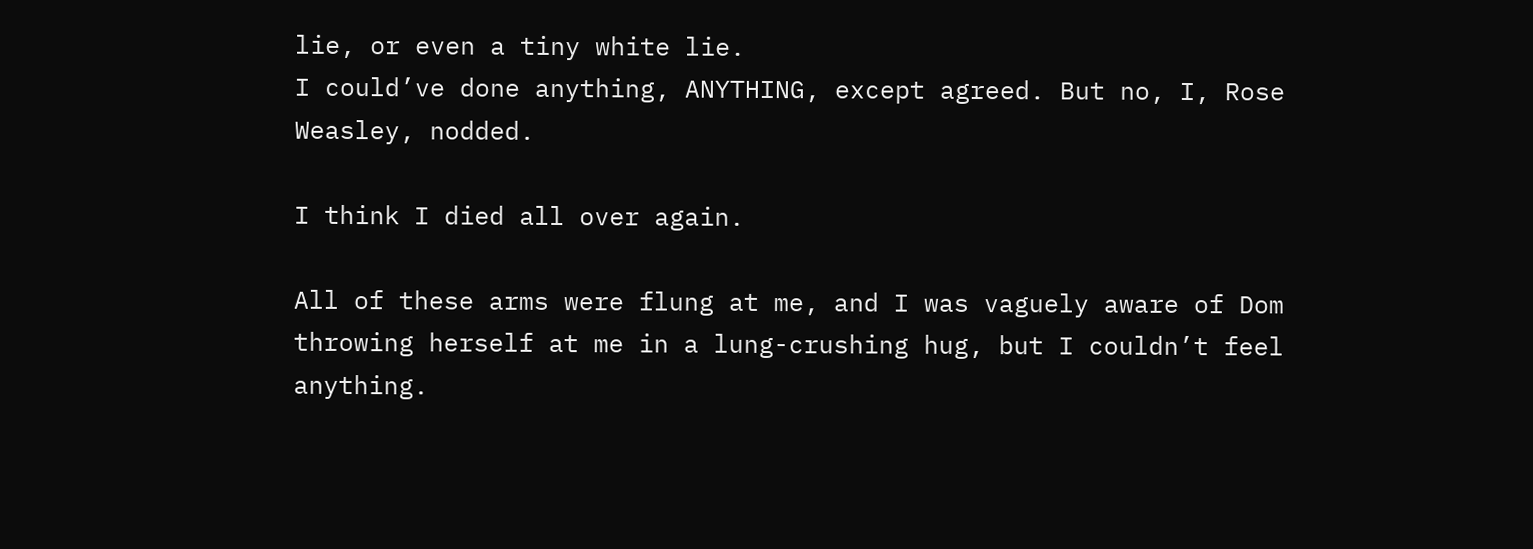lie, or even a tiny white lie.
I could’ve done anything, ANYTHING, except agreed. But no, I, Rose Weasley, nodded.

I think I died all over again.

All of these arms were flung at me, and I was vaguely aware of Dom throwing herself at me in a lung-crushing hug, but I couldn’t feel anything.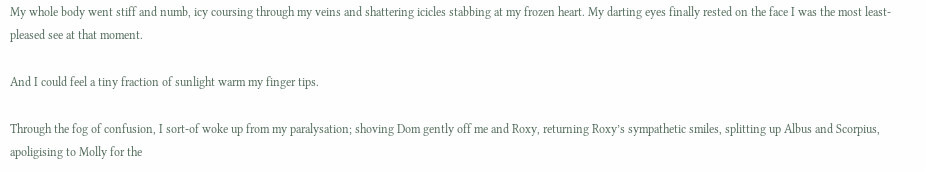My whole body went stiff and numb, icy coursing through my veins and shattering icicles stabbing at my frozen heart. My darting eyes finally rested on the face I was the most least-pleased see at that moment.

And I could feel a tiny fraction of sunlight warm my finger tips.

Through the fog of confusion, I sort-of woke up from my paralysation; shoving Dom gently off me and Roxy, returning Roxy’s sympathetic smiles, splitting up Albus and Scorpius, apoligising to Molly for the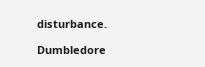disturbance.

Dumbledore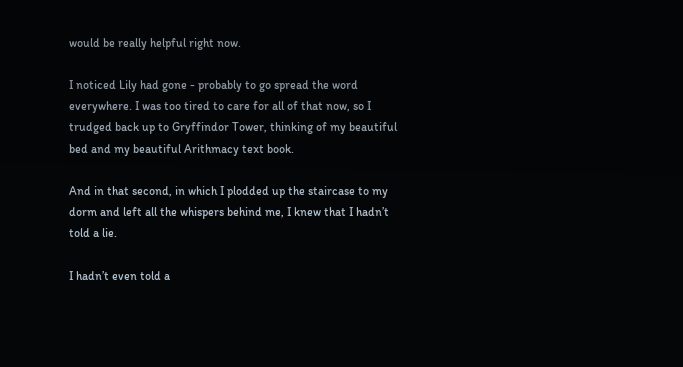would be really helpful right now.

I noticed Lily had gone - probably to go spread the word everywhere. I was too tired to care for all of that now, so I trudged back up to Gryffindor Tower, thinking of my beautiful bed and my beautiful Arithmacy text book.

And in that second, in which I plodded up the staircase to my dorm and left all the whispers behind me, I knew that I hadn’t told a lie.

I hadn’t even told a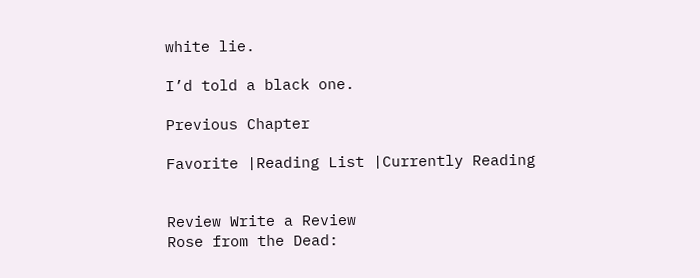white lie.

I’d told a black one.

Previous Chapter

Favorite |Reading List |Currently Reading


Review Write a Review
Rose from the Dead: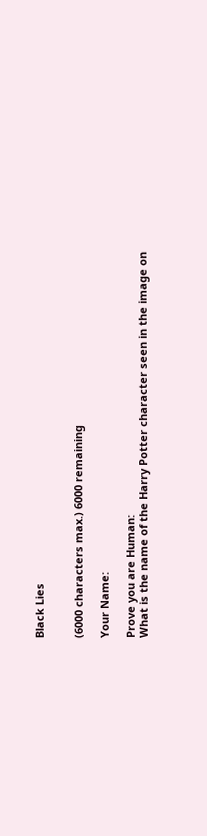Black Lies


(6000 characters max.) 6000 remaining

Your Name:

Prove you are Human:
What is the name of the Harry Potter character seen in the image on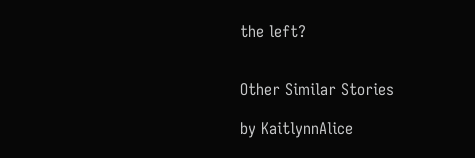the left?


Other Similar Stories

by KaitlynnAlice